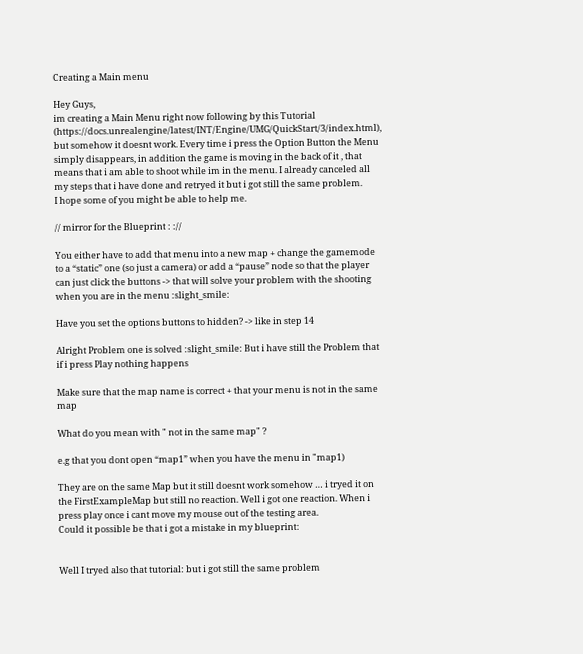Creating a Main menu

Hey Guys,
im creating a Main Menu right now following by this Tutorial (https://docs.unrealengine/latest/INT/Engine/UMG/QuickStart/3/index.html), but somehow it doesnt work. Every time i press the Option Button the Menu simply disappears, in addition the game is moving in the back of it , that means that i am able to shoot while im in the menu. I already canceled all my steps that i have done and retryed it but i got still the same problem.
I hope some of you might be able to help me.

// mirror for the Blueprint : ://

You either have to add that menu into a new map + change the gamemode to a “static” one (so just a camera) or add a “pause” node so that the player can just click the buttons -> that will solve your problem with the shooting when you are in the menu :slight_smile:

Have you set the options buttons to hidden? -> like in step 14

Alright Problem one is solved :slight_smile: But i have still the Problem that if i press Play nothing happens

Make sure that the map name is correct + that your menu is not in the same map

What do you mean with " not in the same map" ?

e.g that you dont open “map1” when you have the menu in "map1)

They are on the same Map but it still doesnt work somehow … i tryed it on the FirstExampleMap but still no reaction. Well i got one reaction. When i press play once i cant move my mouse out of the testing area.
Could it possible be that i got a mistake in my blueprint:


Well I tryed also that tutorial: but i got still the same problem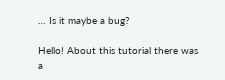… Is it maybe a bug?

Hello! About this tutorial there was a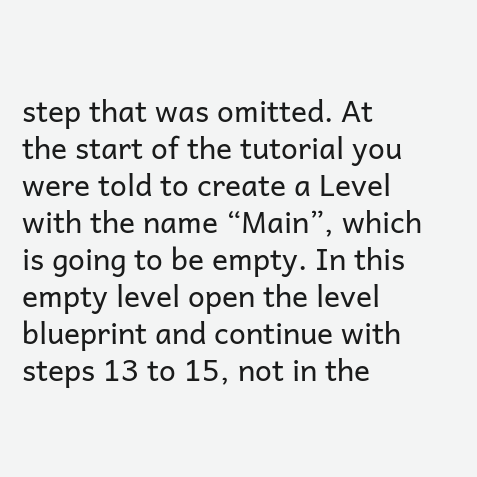step that was omitted. At the start of the tutorial you were told to create a Level with the name “Main”, which is going to be empty. In this empty level open the level blueprint and continue with steps 13 to 15, not in the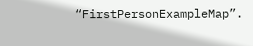“FirstPersonExampleMap”.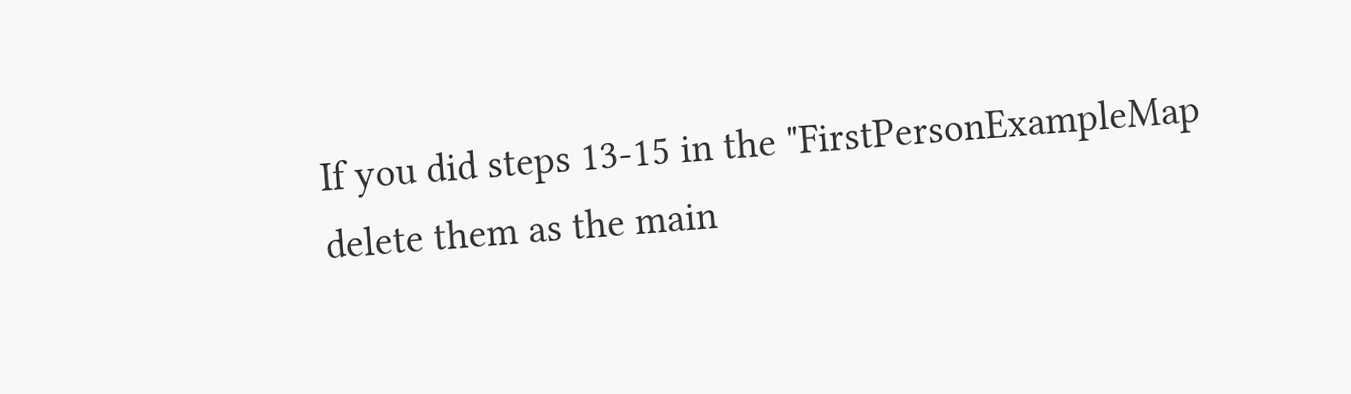If you did steps 13-15 in the "FirstPersonExampleMap delete them as the main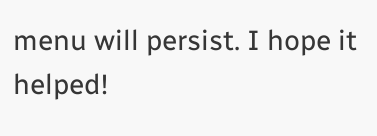menu will persist. I hope it helped!